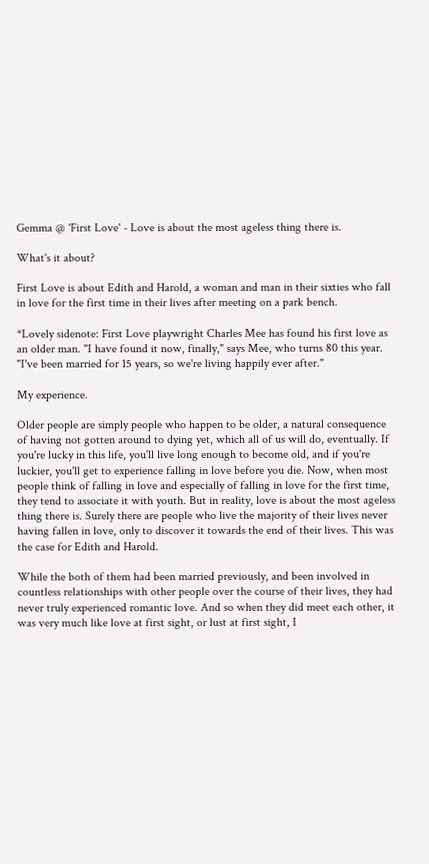Gemma @ 'First Love' - Love is about the most ageless thing there is.

What's it about?

First Love is about Edith and Harold, a woman and man in their sixties who fall in love for the first time in their lives after meeting on a park bench.

*Lovely sidenote: First Love playwright Charles Mee has found his first love as an older man. "I have found it now, finally," says Mee, who turns 80 this year. "I've been married for 15 years, so we're living happily ever after."

My experience.

Older people are simply people who happen to be older, a natural consequence of having not gotten around to dying yet, which all of us will do, eventually. If you're lucky in this life, you'll live long enough to become old, and if you're luckier, you'll get to experience falling in love before you die. Now, when most people think of falling in love and especially of falling in love for the first time, they tend to associate it with youth. But in reality, love is about the most ageless thing there is. Surely there are people who live the majority of their lives never having fallen in love, only to discover it towards the end of their lives. This was the case for Edith and Harold.

While the both of them had been married previously, and been involved in countless relationships with other people over the course of their lives, they had never truly experienced romantic love. And so when they did meet each other, it was very much like love at first sight, or lust at first sight, I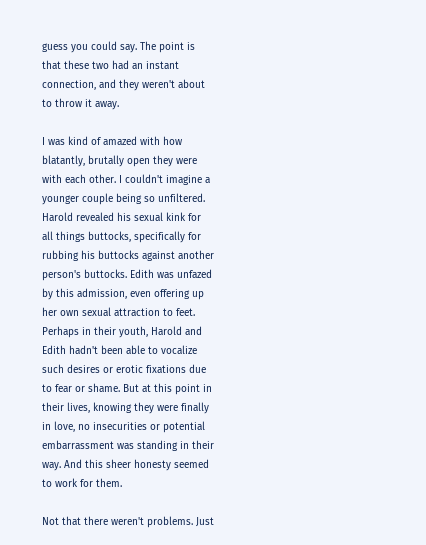guess you could say. The point is that these two had an instant connection, and they weren't about to throw it away.

I was kind of amazed with how blatantly, brutally open they were with each other. I couldn't imagine a younger couple being so unfiltered. Harold revealed his sexual kink for all things buttocks, specifically for rubbing his buttocks against another person's buttocks. Edith was unfazed by this admission, even offering up her own sexual attraction to feet. Perhaps in their youth, Harold and Edith hadn't been able to vocalize such desires or erotic fixations due to fear or shame. But at this point in their lives, knowing they were finally in love, no insecurities or potential embarrassment was standing in their way. And this sheer honesty seemed to work for them.

Not that there weren't problems. Just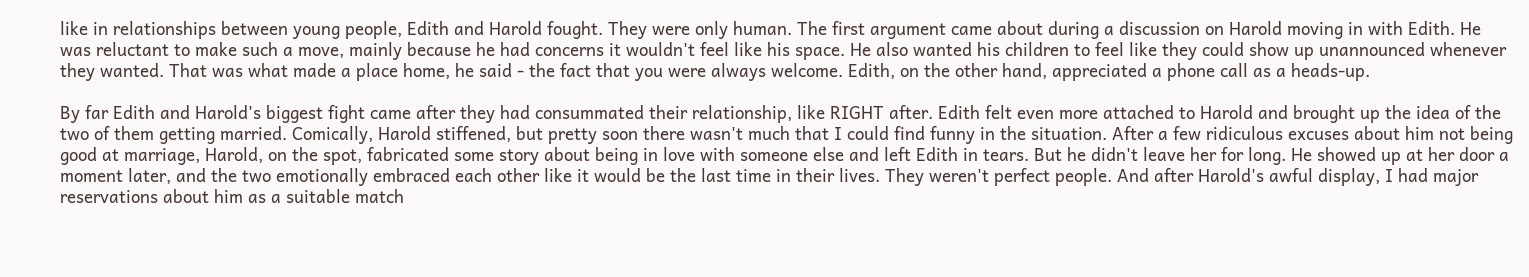like in relationships between young people, Edith and Harold fought. They were only human. The first argument came about during a discussion on Harold moving in with Edith. He was reluctant to make such a move, mainly because he had concerns it wouldn't feel like his space. He also wanted his children to feel like they could show up unannounced whenever they wanted. That was what made a place home, he said - the fact that you were always welcome. Edith, on the other hand, appreciated a phone call as a heads-up.

By far Edith and Harold's biggest fight came after they had consummated their relationship, like RIGHT after. Edith felt even more attached to Harold and brought up the idea of the two of them getting married. Comically, Harold stiffened, but pretty soon there wasn't much that I could find funny in the situation. After a few ridiculous excuses about him not being good at marriage, Harold, on the spot, fabricated some story about being in love with someone else and left Edith in tears. But he didn't leave her for long. He showed up at her door a moment later, and the two emotionally embraced each other like it would be the last time in their lives. They weren't perfect people. And after Harold's awful display, I had major reservations about him as a suitable match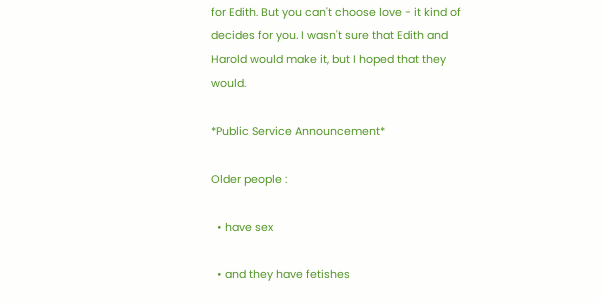for Edith. But you can't choose love - it kind of decides for you. I wasn't sure that Edith and Harold would make it, but I hoped that they would.

*Public Service Announcement*

Older people :

  • have sex

  • and they have fetishes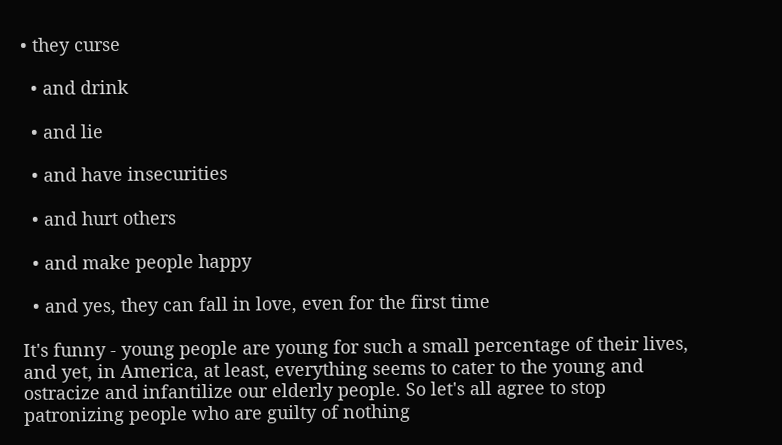• they curse

  • and drink

  • and lie

  • and have insecurities

  • and hurt others

  • and make people happy

  • and yes, they can fall in love, even for the first time

It's funny - young people are young for such a small percentage of their lives, and yet, in America, at least, everything seems to cater to the young and ostracize and infantilize our elderly people. So let's all agree to stop patronizing people who are guilty of nothing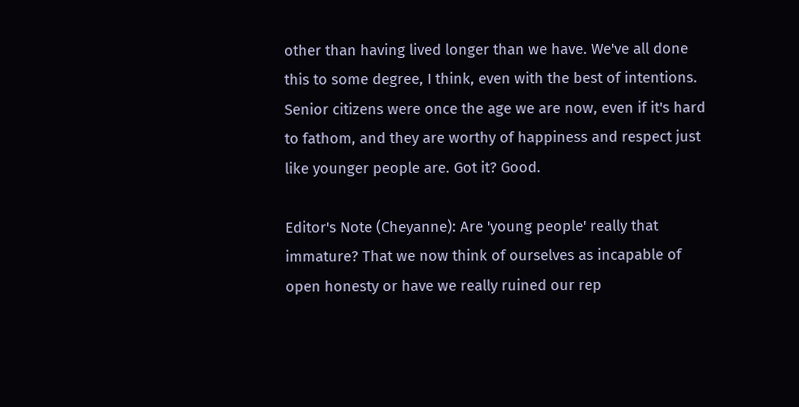other than having lived longer than we have. We've all done this to some degree, I think, even with the best of intentions. Senior citizens were once the age we are now, even if it's hard to fathom, and they are worthy of happiness and respect just like younger people are. Got it? Good.

Editor's Note (Cheyanne): Are 'young people' really that immature? That we now think of ourselves as incapable of open honesty or have we really ruined our rep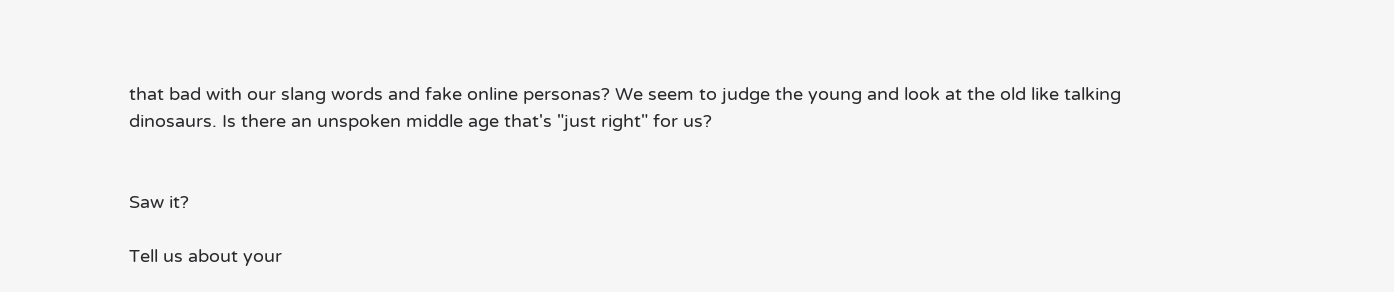that bad with our slang words and fake online personas? We seem to judge the young and look at the old like talking dinosaurs. Is there an unspoken middle age that's "just right" for us?


Saw it?

Tell us about your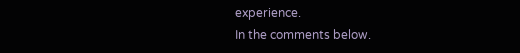experience.
In the comments below.